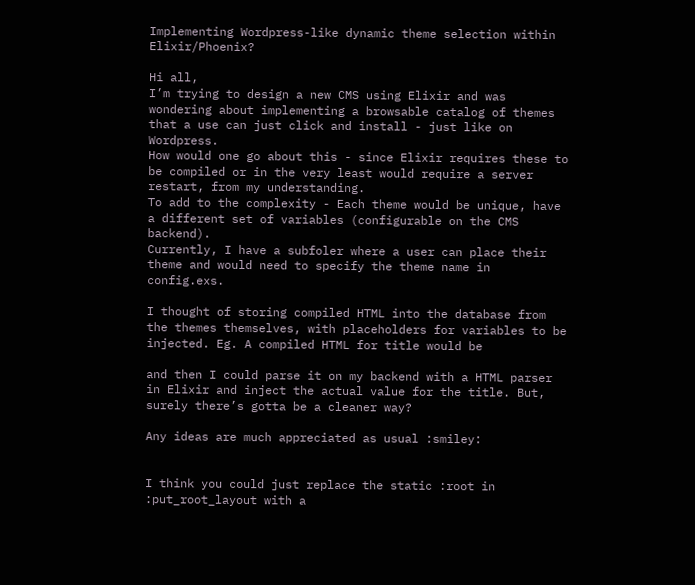Implementing Wordpress-like dynamic theme selection within Elixir/Phoenix?

Hi all,
I’m trying to design a new CMS using Elixir and was wondering about implementing a browsable catalog of themes that a use can just click and install - just like on Wordpress.
How would one go about this - since Elixir requires these to be compiled or in the very least would require a server restart, from my understanding.
To add to the complexity - Each theme would be unique, have a different set of variables (configurable on the CMS backend).
Currently, I have a subfoler where a user can place their theme and would need to specify the theme name in config.exs.

I thought of storing compiled HTML into the database from the themes themselves, with placeholders for variables to be injected. Eg. A compiled HTML for title would be

and then I could parse it on my backend with a HTML parser in Elixir and inject the actual value for the title. But, surely there’s gotta be a cleaner way?

Any ideas are much appreciated as usual :smiley:


I think you could just replace the static :root in :put_root_layout with a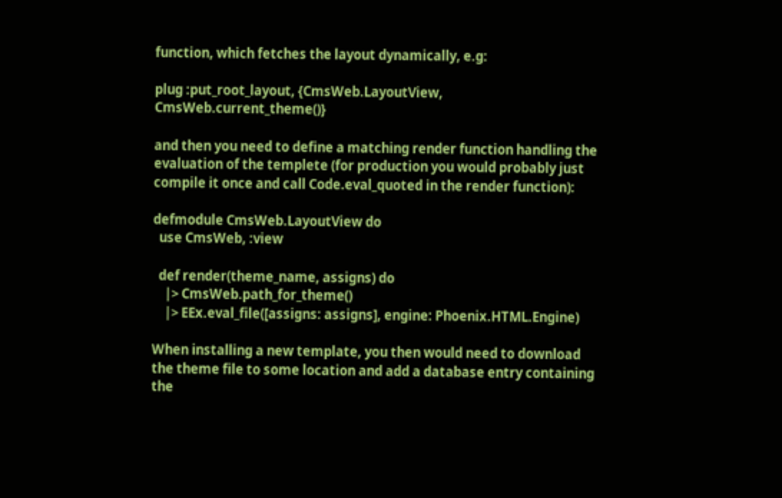function, which fetches the layout dynamically, e.g:

plug :put_root_layout, {CmsWeb.LayoutView, CmsWeb.current_theme()}

and then you need to define a matching render function handling the evaluation of the templete (for production you would probably just compile it once and call Code.eval_quoted in the render function):

defmodule CmsWeb.LayoutView do
  use CmsWeb, :view

  def render(theme_name, assigns) do
    |> CmsWeb.path_for_theme()
    |> EEx.eval_file([assigns: assigns], engine: Phoenix.HTML.Engine)

When installing a new template, you then would need to download the theme file to some location and add a database entry containing the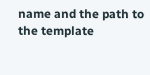name and the path to the template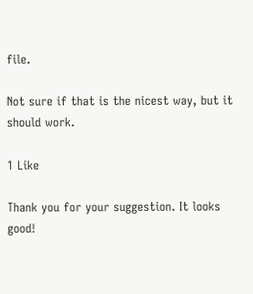file.

Not sure if that is the nicest way, but it should work.

1 Like

Thank you for your suggestion. It looks good!